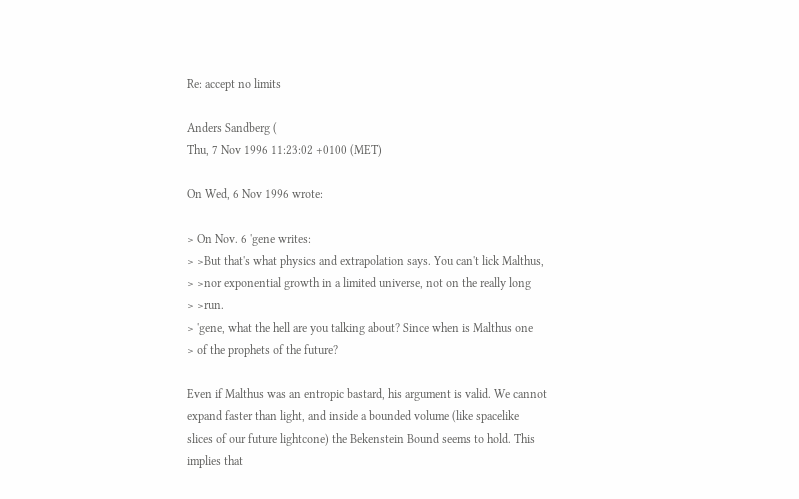Re: accept no limits

Anders Sandberg (
Thu, 7 Nov 1996 11:23:02 +0100 (MET)

On Wed, 6 Nov 1996 wrote:

> On Nov. 6 'gene writes:
> >But that's what physics and extrapolation says. You can't lick Malthus,
> >nor exponential growth in a limited universe, not on the really long
> >run.
> 'gene, what the hell are you talking about? Since when is Malthus one
> of the prophets of the future?

Even if Malthus was an entropic bastard, his argument is valid. We cannot
expand faster than light, and inside a bounded volume (like spacelike
slices of our future lightcone) the Bekenstein Bound seems to hold. This
implies that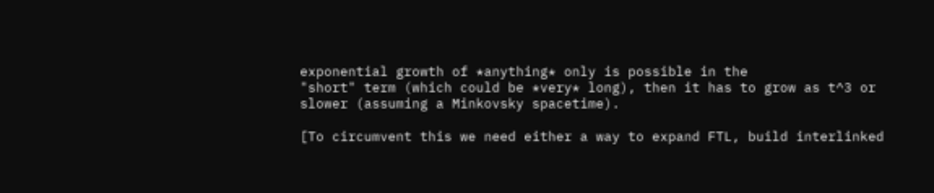exponential growth of *anything* only is possible in the
"short" term (which could be *very* long), then it has to grow as t^3 or
slower (assuming a Minkovsky spacetime).

[To circumvent this we need either a way to expand FTL, build interlinked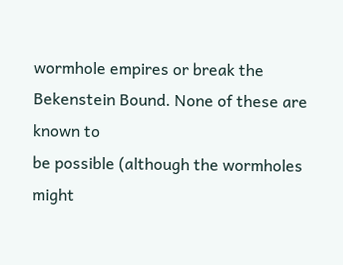wormhole empires or break the Bekenstein Bound. None of these are known to
be possible (although the wormholes might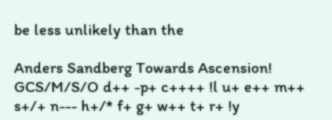be less unlikely than the

Anders Sandberg Towards Ascension!
GCS/M/S/O d++ -p+ c++++ !l u+ e++ m++ s+/+ n--- h+/* f+ g+ w++ t+ r+ !y